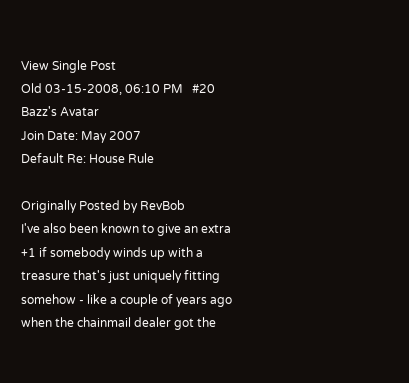View Single Post
Old 03-15-2008, 06:10 PM   #20
Bazz's Avatar
Join Date: May 2007
Default Re: House Rule

Originally Posted by RevBob
I've also been known to give an extra +1 if somebody winds up with a treasure that's just uniquely fitting somehow - like a couple of years ago when the chainmail dealer got the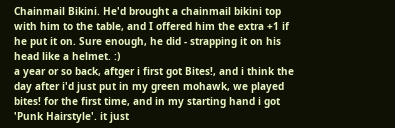Chainmail Bikini. He'd brought a chainmail bikini top with him to the table, and I offered him the extra +1 if he put it on. Sure enough, he did - strapping it on his head like a helmet. :)
a year or so back, aftger i first got Bites!, and i think the day after i'd just put in my green mohawk, we played bites! for the first time, and in my starting hand i got 'Punk Hairstyle'. it just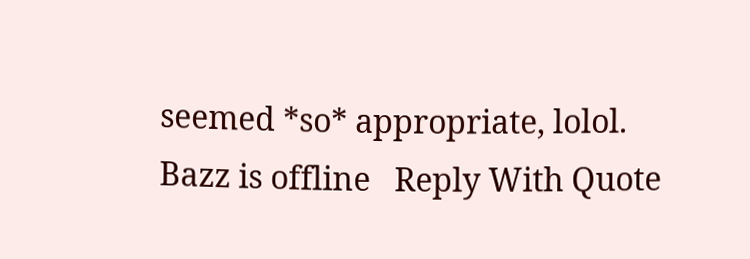seemed *so* appropriate, lolol.
Bazz is offline   Reply With Quote